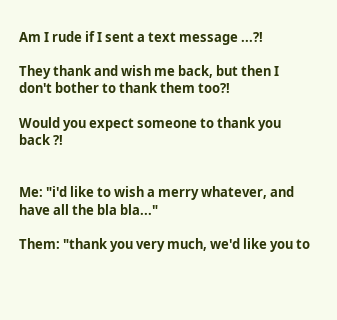Am I rude if I sent a text message ...?!

They thank and wish me back, but then I don't bother to thank them too?!

Would you expect someone to thank you back ?!


Me: "i'd like to wish a merry whatever, and have all the bla bla..."

Them: "thank you very much, we'd like you to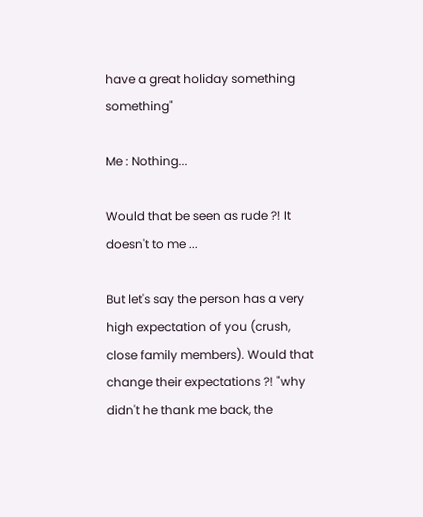have a great holiday something something"

Me : Nothing...

Would that be seen as rude ?! It doesn't to me ...

But let's say the person has a very high expectation of you (crush, close family members). Would that change their expectations ?! "why didn't he thank me back, the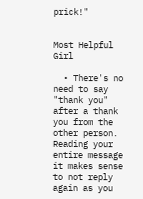prick!"


Most Helpful Girl

  • There's no need to say "thank you" after a thank you from the other person. Reading your entire message it makes sense to not reply again as you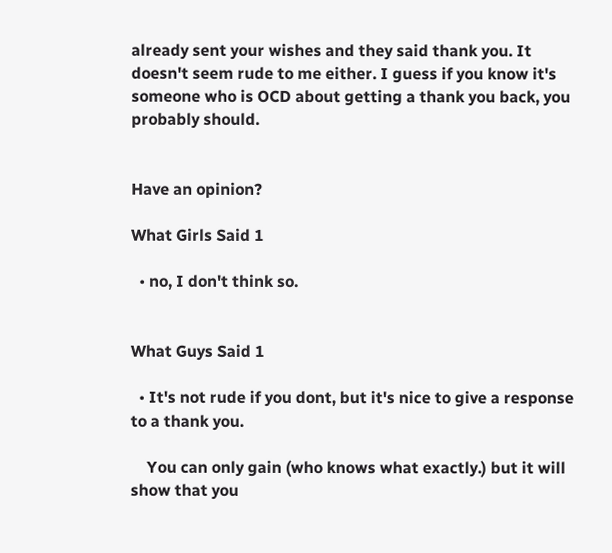already sent your wishes and they said thank you. It doesn't seem rude to me either. I guess if you know it's someone who is OCD about getting a thank you back, you probably should.


Have an opinion?

What Girls Said 1

  • no, I don't think so.


What Guys Said 1

  • It's not rude if you dont, but it's nice to give a response to a thank you.

    You can only gain (who knows what exactly.) but it will show that you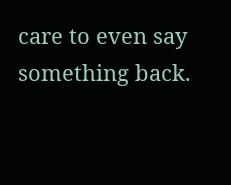care to even say something back.